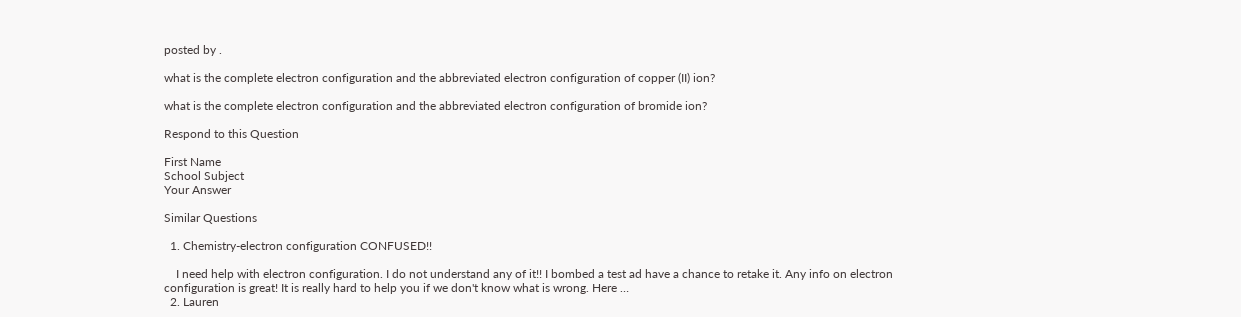posted by .

what is the complete electron configuration and the abbreviated electron configuration of copper (II) ion?

what is the complete electron configuration and the abbreviated electron configuration of bromide ion?

Respond to this Question

First Name
School Subject
Your Answer

Similar Questions

  1. Chemistry-electron configuration CONFUSED!!

    I need help with electron configuration. I do not understand any of it!! I bombed a test ad have a chance to retake it. Any info on electron configuration is great! It is really hard to help you if we don't know what is wrong. Here …
  2. Lauren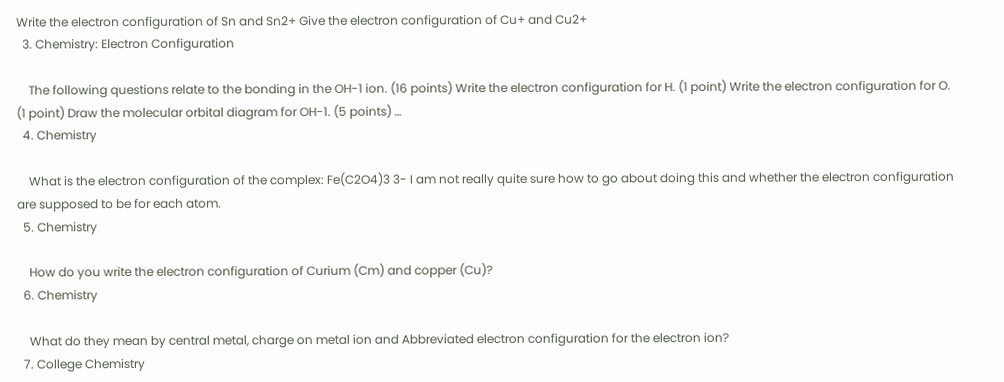Write the electron configuration of Sn and Sn2+ Give the electron configuration of Cu+ and Cu2+
  3. Chemistry: Electron Configuration

    The following questions relate to the bonding in the OH-1 ion. (16 points) Write the electron configuration for H. (1 point) Write the electron configuration for O. (1 point) Draw the molecular orbital diagram for OH-1. (5 points) …
  4. Chemistry

    What is the electron configuration of the complex: Fe(C2O4)3 3- I am not really quite sure how to go about doing this and whether the electron configuration are supposed to be for each atom.
  5. Chemistry

    How do you write the electron configuration of Curium (Cm) and copper (Cu)?
  6. Chemistry

    What do they mean by central metal, charge on metal ion and Abbreviated electron configuration for the electron ion?
  7. College Chemistry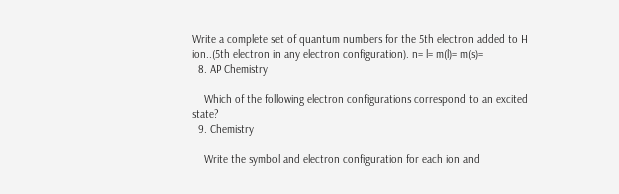Write a complete set of quantum numbers for the 5th electron added to H ion..(5th electron in any electron configuration). n= l= m(l)= m(s)=
  8. AP Chemistry

    Which of the following electron configurations correspond to an excited state?
  9. Chemistry

    Write the symbol and electron configuration for each ion and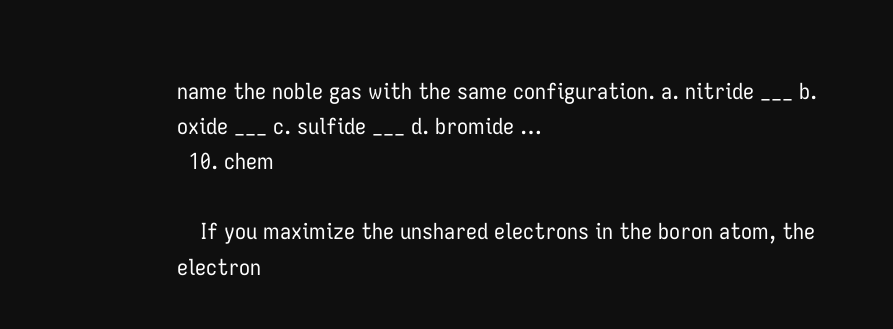name the noble gas with the same configuration. a. nitride ___ b. oxide ___ c. sulfide ___ d. bromide …
  10. chem

    If you maximize the unshared electrons in the boron atom, the electron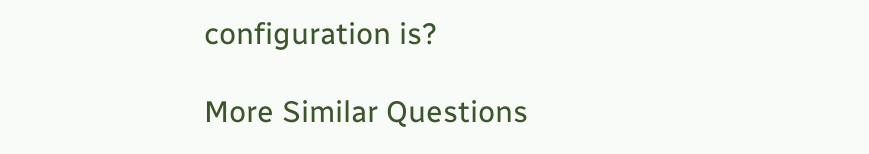configuration is?

More Similar Questions